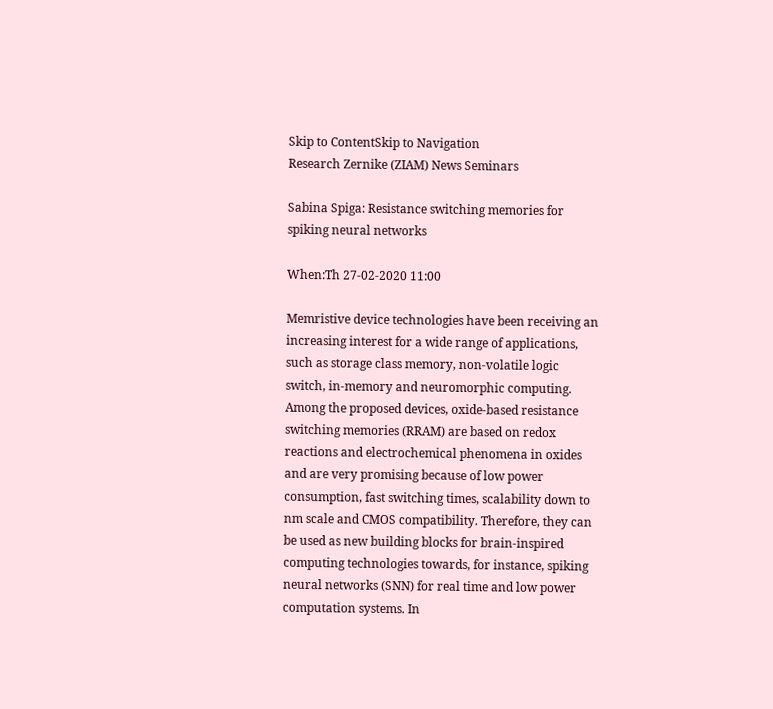Skip to ContentSkip to Navigation
Research Zernike (ZIAM) News Seminars

Sabina Spiga: Resistance switching memories for spiking neural networks

When:Th 27-02-2020 11:00

Memristive device technologies have been receiving an increasing interest for a wide range of applications, such as storage class memory, non-volatile logic switch, in-memory and neuromorphic computing. Among the proposed devices, oxide-based resistance switching memories (RRAM) are based on redox reactions and electrochemical phenomena in oxides and are very promising because of low power consumption, fast switching times, scalability down to nm scale and CMOS compatibility. Therefore, they can be used as new building blocks for brain-inspired computing technologies towards, for instance, spiking neural networks (SNN) for real time and low power computation systems. In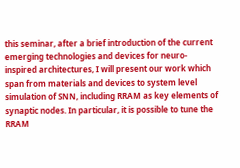this seminar, after a brief introduction of the current emerging technologies and devices for neuro-inspired architectures, I will present our work which span from materials and devices to system level simulation of SNN, including RRAM as key elements of synaptic nodes. In particular, it is possible to tune the RRAM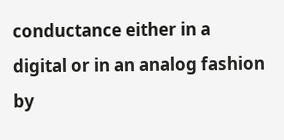conductance either in a digital or in an analog fashion by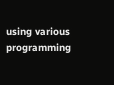using various programming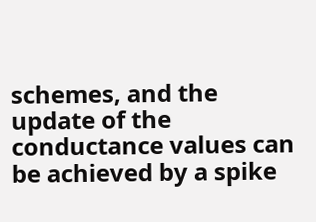schemes, and the update of the conductance values can be achieved by a spike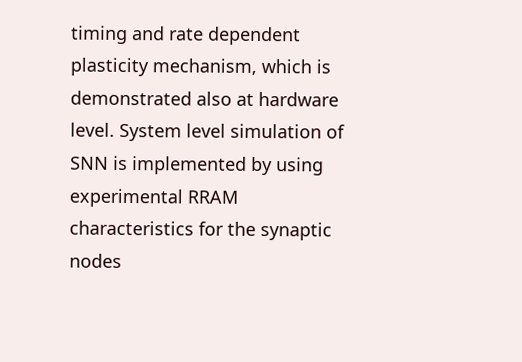timing and rate dependent plasticity mechanism, which is demonstrated also at hardware level. System level simulation of SNN is implemented by using experimental RRAM characteristics for the synaptic nodes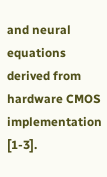and neural equations derived from hardware CMOS implementation [1-3].